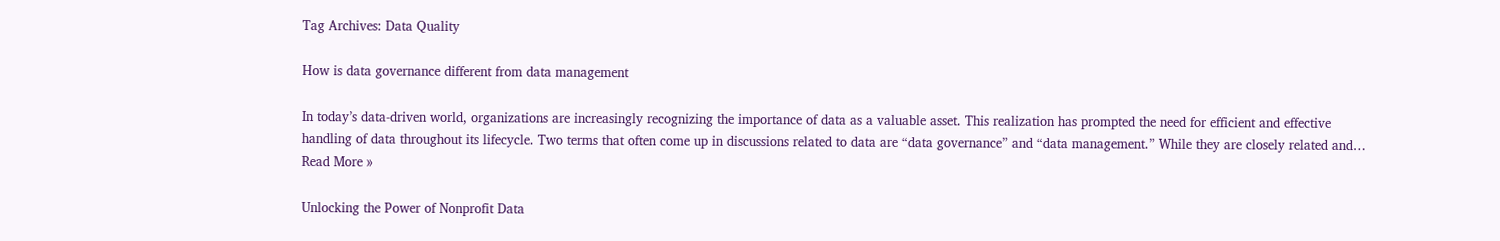Tag Archives: Data Quality

How is data governance different from data management

In today’s data-driven world, organizations are increasingly recognizing the importance of data as a valuable asset. This realization has prompted the need for efficient and effective handling of data throughout its lifecycle. Two terms that often come up in discussions related to data are “data governance” and “data management.” While they are closely related and… Read More »

Unlocking the Power of Nonprofit Data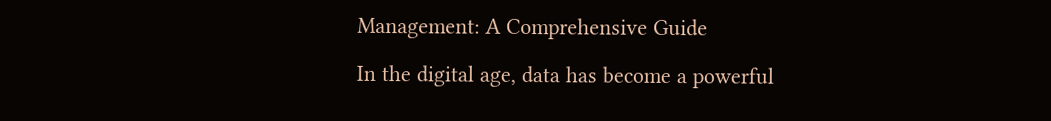Management: A Comprehensive Guide

In the digital age, data has become a powerful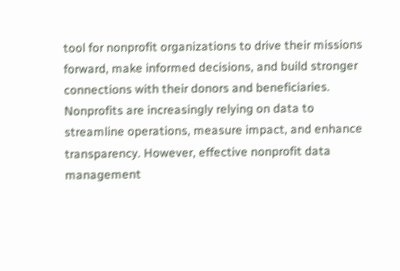tool for nonprofit organizations to drive their missions forward, make informed decisions, and build stronger connections with their donors and beneficiaries. Nonprofits are increasingly relying on data to streamline operations, measure impact, and enhance transparency. However, effective nonprofit data management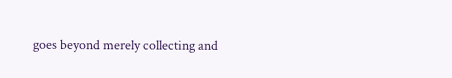goes beyond merely collecting and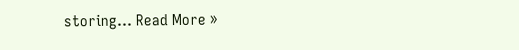storing… Read More »